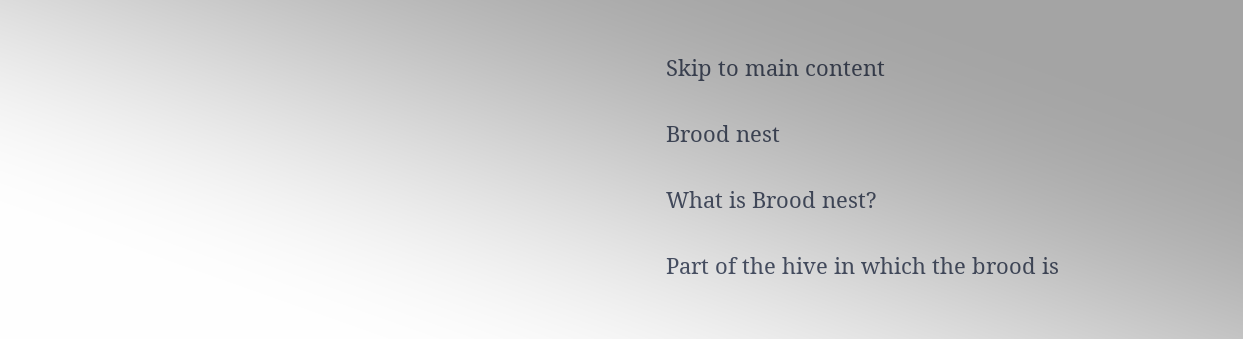Skip to main content

Brood nest

What is Brood nest?

Part of the hive in which the brood is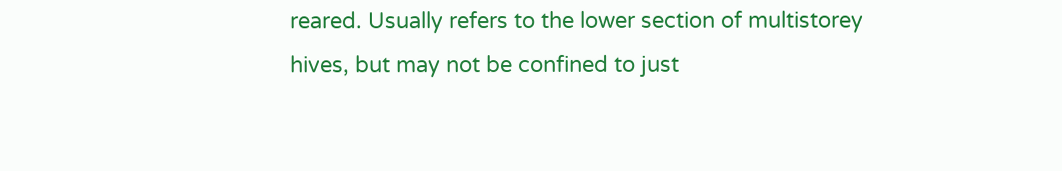reared. Usually refers to the lower section of multistorey hives, but may not be confined to just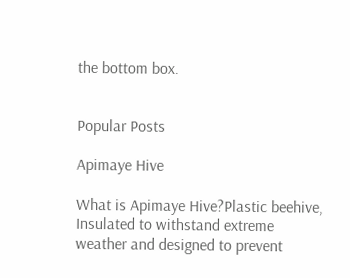the bottom box.


Popular Posts

Apimaye Hive

What is Apimaye Hive?Plastic beehive, Insulated to withstand extreme weather and designed to prevent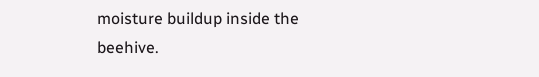moisture buildup inside the beehive.